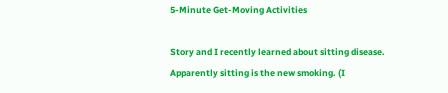5-Minute Get-Moving Activities

Story and I recently learned about sitting disease. Apparently sitting is the new smoking. (I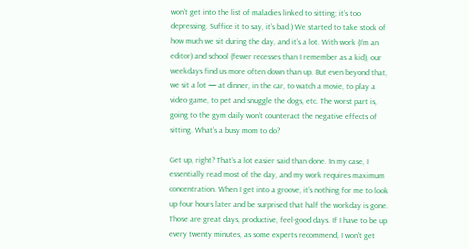won’t get into the list of maladies linked to sitting; it’s too depressing. Suffice it to say, it’s bad.) We started to take stock of how much we sit during the day, and it’s a lot. With work (I’m an editor) and school (fewer recesses than I remember as a kid), our weekdays find us more often down than up. But even beyond that, we sit a lot — at dinner, in the car, to watch a movie, to play a video game, to pet and snuggle the dogs, etc. The worst part is, going to the gym daily won’t counteract the negative effects of sitting. What’s a busy mom to do?

Get up, right? That’s a lot easier said than done. In my case, I essentially read most of the day, and my work requires maximum concentration. When I get into a groove, it’s nothing for me to look up four hours later and be surprised that half the workday is gone. Those are great days, productive, feel-good days. If I have to be up every twenty minutes, as some experts recommend, I won’t get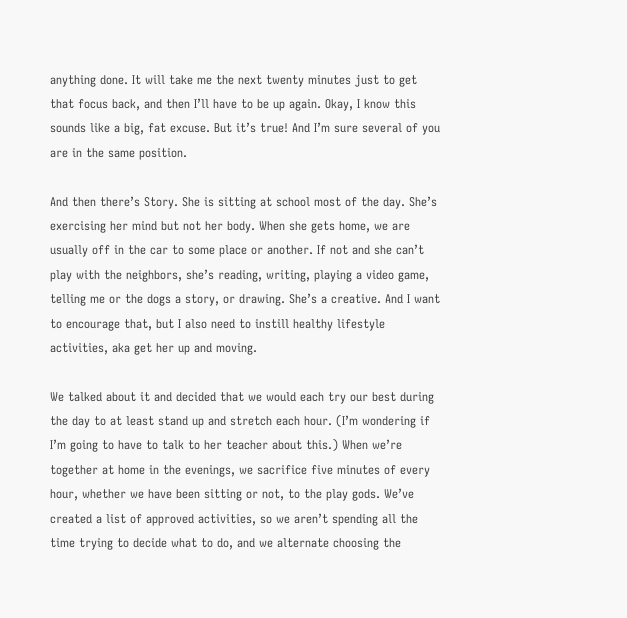anything done. It will take me the next twenty minutes just to get that focus back, and then I’ll have to be up again. Okay, I know this sounds like a big, fat excuse. But it’s true! And I’m sure several of you are in the same position.

And then there’s Story. She is sitting at school most of the day. She’s exercising her mind but not her body. When she gets home, we are usually off in the car to some place or another. If not and she can’t play with the neighbors, she’s reading, writing, playing a video game, telling me or the dogs a story, or drawing. She’s a creative. And I want to encourage that, but I also need to instill healthy lifestyle activities, aka get her up and moving.

We talked about it and decided that we would each try our best during the day to at least stand up and stretch each hour. (I’m wondering if I’m going to have to talk to her teacher about this.) When we’re together at home in the evenings, we sacrifice five minutes of every hour, whether we have been sitting or not, to the play gods. We’ve created a list of approved activities, so we aren’t spending all the time trying to decide what to do, and we alternate choosing the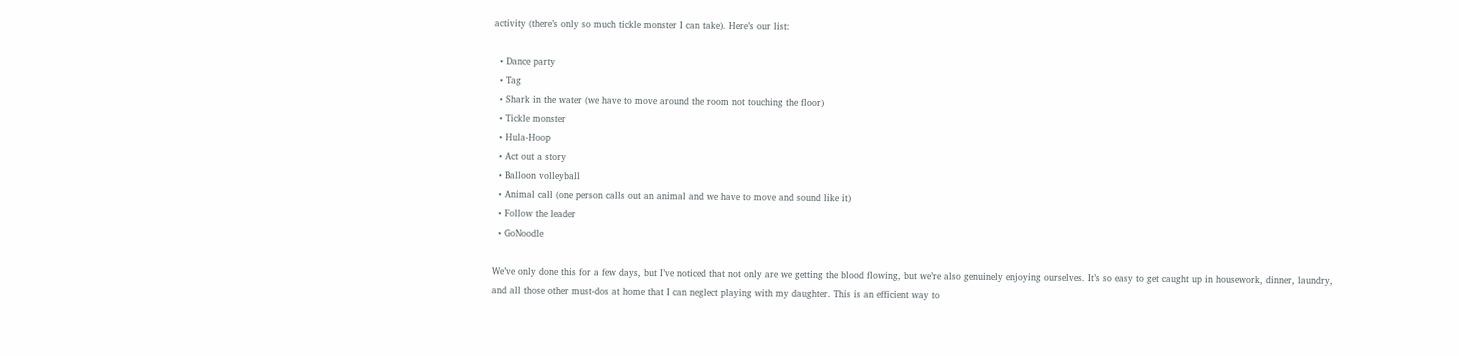activity (there’s only so much tickle monster I can take). Here’s our list:

  • Dance party
  • Tag
  • Shark in the water (we have to move around the room not touching the floor)
  • Tickle monster
  • Hula-Hoop
  • Act out a story
  • Balloon volleyball
  • Animal call (one person calls out an animal and we have to move and sound like it)
  • Follow the leader
  • GoNoodle

We’ve only done this for a few days, but I’ve noticed that not only are we getting the blood flowing, but we’re also genuinely enjoying ourselves. It’s so easy to get caught up in housework, dinner, laundry, and all those other must-dos at home that I can neglect playing with my daughter. This is an efficient way to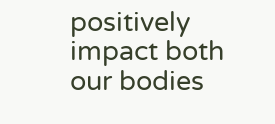positively impact both our bodies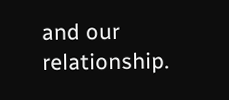and our relationship.